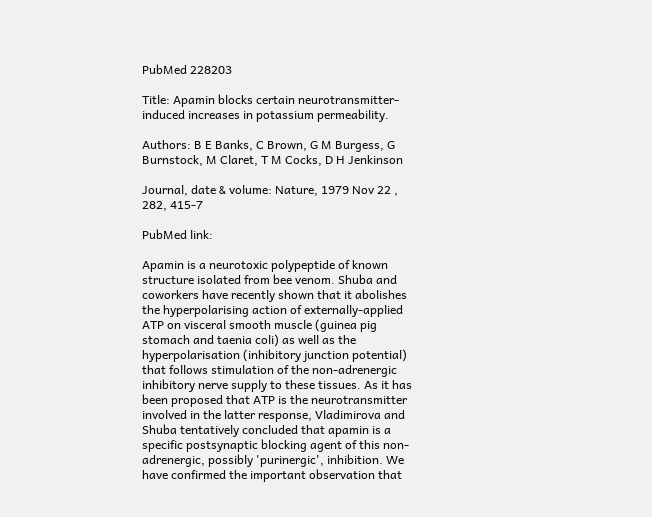PubMed 228203

Title: Apamin blocks certain neurotransmitter-induced increases in potassium permeability.

Authors: B E Banks, C Brown, G M Burgess, G Burnstock, M Claret, T M Cocks, D H Jenkinson

Journal, date & volume: Nature, 1979 Nov 22 , 282, 415-7

PubMed link:

Apamin is a neurotoxic polypeptide of known structure isolated from bee venom. Shuba and coworkers have recently shown that it abolishes the hyperpolarising action of externally-applied ATP on visceral smooth muscle (guinea pig stomach and taenia coli) as well as the hyperpolarisation (inhibitory junction potential) that follows stimulation of the non-adrenergic inhibitory nerve supply to these tissues. As it has been proposed that ATP is the neurotransmitter involved in the latter response, Vladimirova and Shuba tentatively concluded that apamin is a specific postsynaptic blocking agent of this non-adrenergic, possibly 'purinergic', inhibition. We have confirmed the important observation that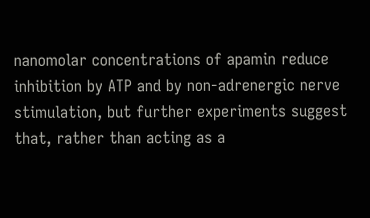nanomolar concentrations of apamin reduce inhibition by ATP and by non-adrenergic nerve stimulation, but further experiments suggest that, rather than acting as a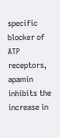specific blocker of ATP receptors, apamin inhibits the increase in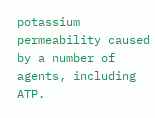potassium permeability caused by a number of agents, including ATP.